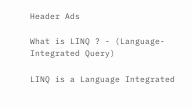Header Ads

What is LINQ ? - (Language-Integrated Query)

LINQ is a Language Integrated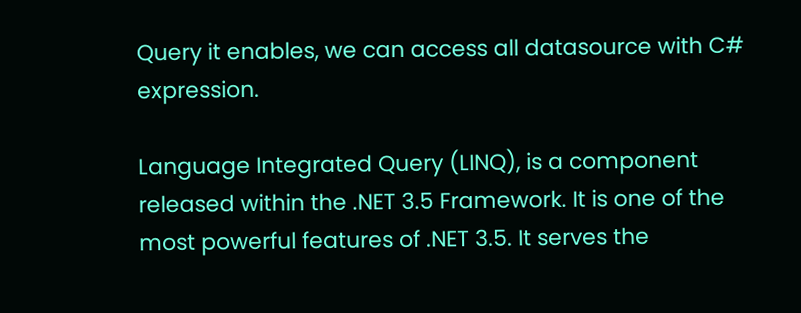Query it enables, we can access all datasource with C# expression.

Language Integrated Query (LINQ), is a component released within the .NET 3.5 Framework. It is one of the most powerful features of .NET 3.5. It serves the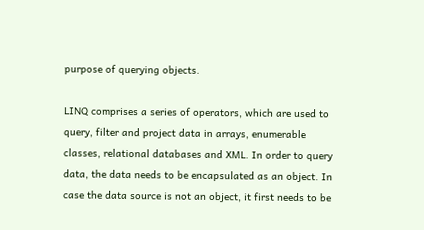purpose of querying objects.

LINQ comprises a series of operators, which are used to query, filter and project data in arrays, enumerable classes, relational databases and XML. In order to query data, the data needs to be encapsulated as an object. In case the data source is not an object, it first needs to be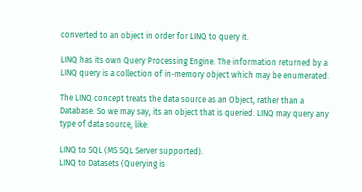converted to an object in order for LINQ to query it.

LINQ has its own Query Processing Engine. The information returned by a LINQ query is a collection of in-memory object which may be enumerated.

The LINQ concept treats the data source as an Object, rather than a Database. So we may say, its an object that is queried. LINQ may query any type of data source, like:

LINQ to SQL (MS SQL Server supported).
LINQ to Datasets (Querying is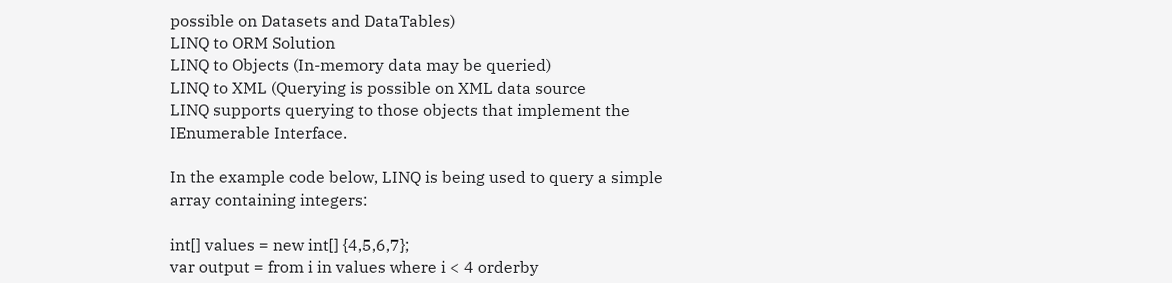possible on Datasets and DataTables)
LINQ to ORM Solution
LINQ to Objects (In-memory data may be queried)
LINQ to XML (Querying is possible on XML data source
LINQ supports querying to those objects that implement the IEnumerable Interface.

In the example code below, LINQ is being used to query a simple array containing integers:

int[] values = new int[] {4,5,6,7};
var output = from i in values where i < 4 orderby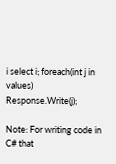i select i; foreach(int j in values) Response.Write(j);

Note: For writing code in C# that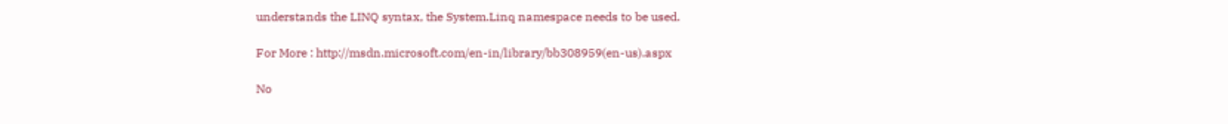understands the LINQ syntax, the System.Linq namespace needs to be used.

For More : http://msdn.microsoft.com/en-in/library/bb308959(en-us).aspx

No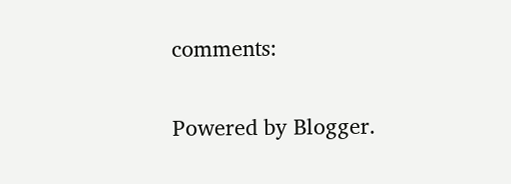comments:

Powered by Blogger.